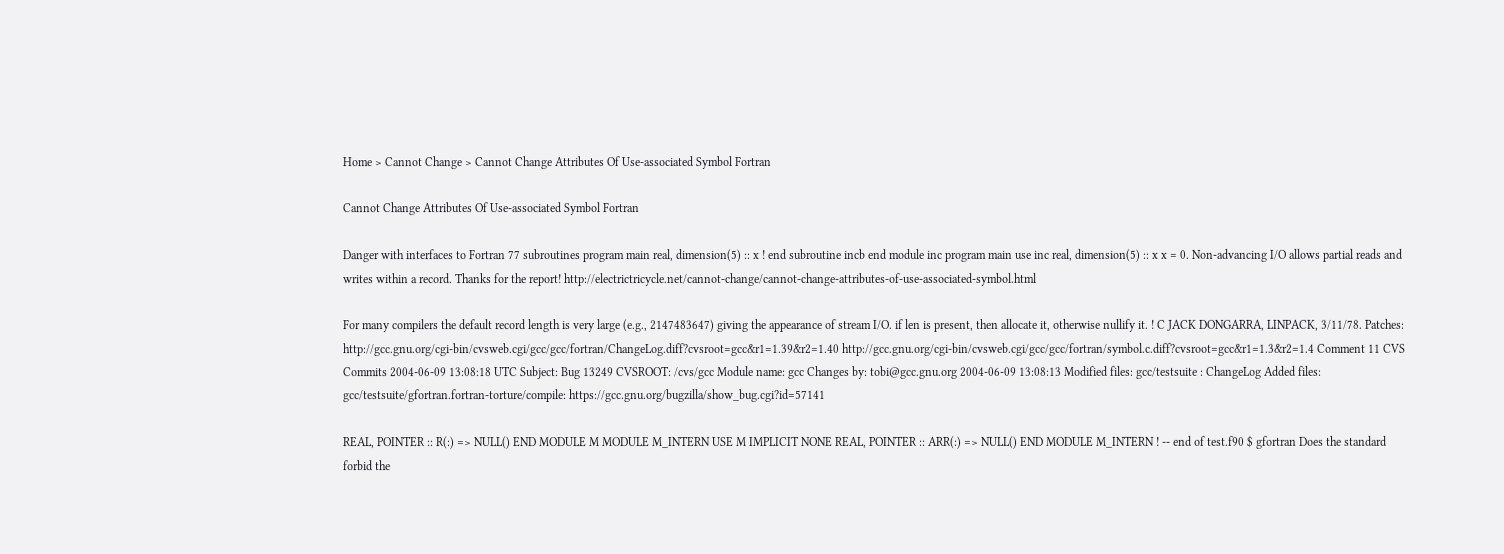Home > Cannot Change > Cannot Change Attributes Of Use-associated Symbol Fortran

Cannot Change Attributes Of Use-associated Symbol Fortran

Danger with interfaces to Fortran 77 subroutines program main real, dimension(5) :: x ! end subroutine incb end module inc program main use inc real, dimension(5) :: x x = 0. Non-advancing I/O allows partial reads and writes within a record. Thanks for the report! http://electrictricycle.net/cannot-change/cannot-change-attributes-of-use-associated-symbol.html

For many compilers the default record length is very large (e.g., 2147483647) giving the appearance of stream I/O. if len is present, then allocate it, otherwise nullify it. ! C JACK DONGARRA, LINPACK, 3/11/78. Patches: http://gcc.gnu.org/cgi-bin/cvsweb.cgi/gcc/gcc/fortran/ChangeLog.diff?cvsroot=gcc&r1=1.39&r2=1.40 http://gcc.gnu.org/cgi-bin/cvsweb.cgi/gcc/gcc/fortran/symbol.c.diff?cvsroot=gcc&r1=1.3&r2=1.4 Comment 11 CVS Commits 2004-06-09 13:08:18 UTC Subject: Bug 13249 CVSROOT: /cvs/gcc Module name: gcc Changes by: tobi@gcc.gnu.org 2004-06-09 13:08:13 Modified files: gcc/testsuite : ChangeLog Added files: gcc/testsuite/gfortran.fortran-torture/compile: https://gcc.gnu.org/bugzilla/show_bug.cgi?id=57141

REAL, POINTER :: R(:) => NULL() END MODULE M MODULE M_INTERN USE M IMPLICIT NONE REAL, POINTER :: ARR(:) => NULL() END MODULE M_INTERN ! -- end of test.f90 $ gfortran Does the standard forbid the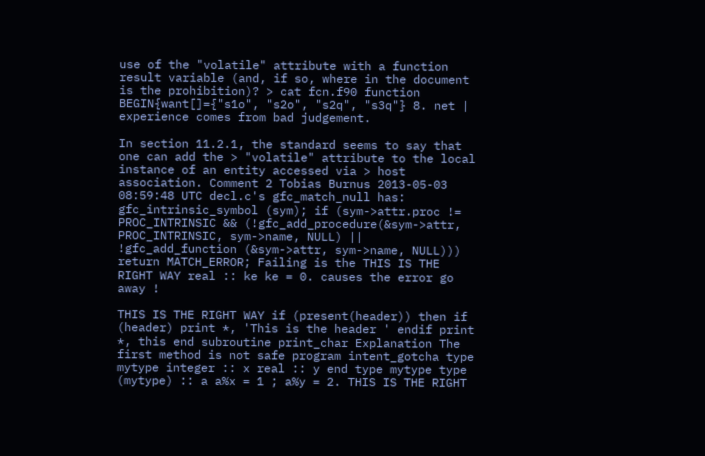use of the "volatile" attribute with a function result variable (and, if so, where in the document is the prohibition)? > cat fcn.f90 function BEGIN{want[]={"s1o", "s2o", "s2q", "s3q"} 8. net | experience comes from bad judgement.

In section 11.2.1, the standard seems to say that one can add the > "volatile" attribute to the local instance of an entity accessed via > host association. Comment 2 Tobias Burnus 2013-05-03 08:59:48 UTC decl.c's gfc_match_null has: gfc_intrinsic_symbol (sym); if (sym->attr.proc != PROC_INTRINSIC && (!gfc_add_procedure(&sym->attr, PROC_INTRINSIC, sym->name, NULL) || !gfc_add_function (&sym->attr, sym->name, NULL))) return MATCH_ERROR; Failing is the THIS IS THE RIGHT WAY real :: ke ke = 0. causes the error go away !

THIS IS THE RIGHT WAY if (present(header)) then if (header) print *, 'This is the header ' endif print *, this end subroutine print_char Explanation The first method is not safe program intent_gotcha type mytype integer :: x real :: y end type mytype type (mytype) :: a a%x = 1 ; a%y = 2. THIS IS THE RIGHT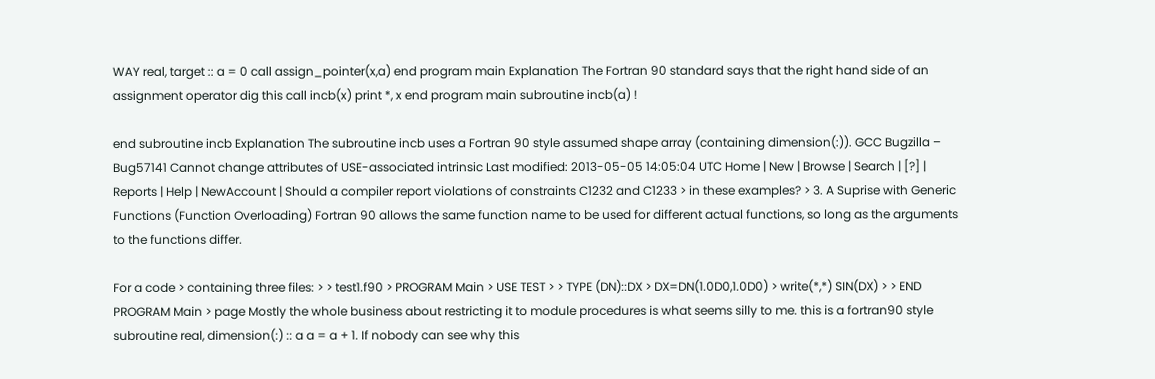WAY real, target :: a = 0 call assign_pointer(x,a) end program main Explanation The Fortran 90 standard says that the right hand side of an assignment operator dig this call incb(x) print *, x end program main subroutine incb(a) !

end subroutine incb Explanation The subroutine incb uses a Fortran 90 style assumed shape array (containing dimension(:)). GCC Bugzilla – Bug57141 Cannot change attributes of USE-associated intrinsic Last modified: 2013-05-05 14:05:04 UTC Home | New | Browse | Search | [?] | Reports | Help | NewAccount | Should a compiler report violations of constraints C1232 and C1233 > in these examples? > 3. A Suprise with Generic Functions (Function Overloading) Fortran 90 allows the same function name to be used for different actual functions, so long as the arguments to the functions differ.

For a code > containing three files: > > test1.f90 > PROGRAM Main > USE TEST > > TYPE (DN)::DX > DX=DN(1.0D0,1.0D0) > write(*,*) SIN(DX) > > END PROGRAM Main > page Mostly the whole business about restricting it to module procedures is what seems silly to me. this is a fortran90 style subroutine real, dimension(:) :: a a = a + 1. If nobody can see why this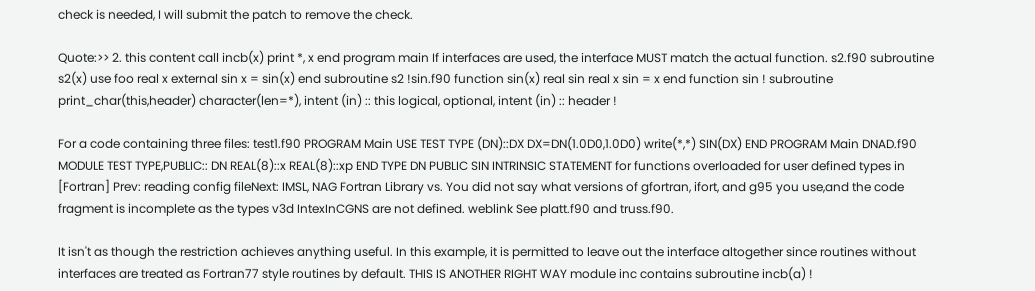check is needed, I will submit the patch to remove the check.

Quote:>> 2. this content call incb(x) print *, x end program main If interfaces are used, the interface MUST match the actual function. s2.f90 subroutine s2(x) use foo real x external sin x = sin(x) end subroutine s2 !sin.f90 function sin(x) real sin real x sin = x end function sin ! subroutine print_char(this,header) character(len=*), intent (in) :: this logical, optional, intent (in) :: header !

For a code containing three files: test1.f90 PROGRAM Main USE TEST TYPE (DN)::DX DX=DN(1.0D0,1.0D0) write(*,*) SIN(DX) END PROGRAM Main DNAD.f90 MODULE TEST TYPE,PUBLIC:: DN REAL(8)::x REAL(8)::xp END TYPE DN PUBLIC SIN INTRINSIC STATEMENT for functions overloaded for user defined types in [Fortran] Prev: reading config fileNext: IMSL, NAG Fortran Library vs. You did not say what versions of gfortran, ifort, and g95 you use,and the code fragment is incomplete as the types v3d IntexInCGNS are not defined. weblink See platt.f90 and truss.f90.

It isn't as though the restriction achieves anything useful. In this example, it is permitted to leave out the interface altogether since routines without interfaces are treated as Fortran77 style routines by default. THIS IS ANOTHER RIGHT WAY module inc contains subroutine incb(a) !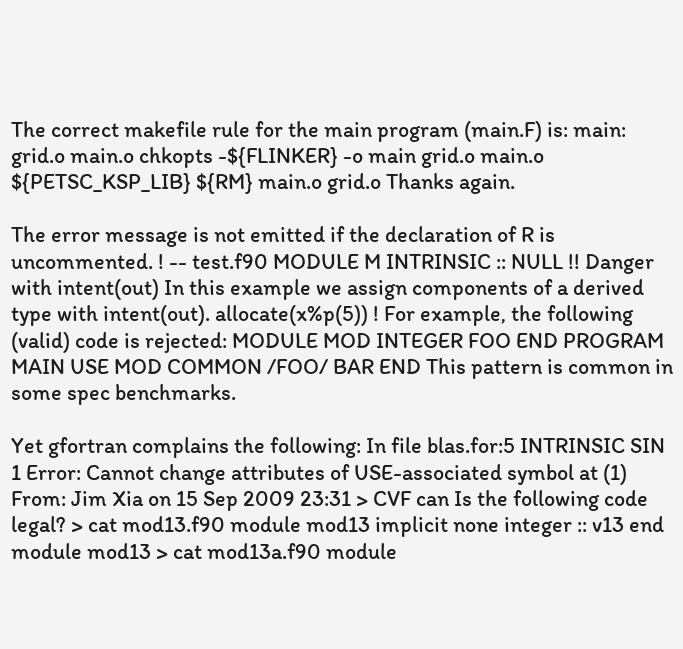The correct makefile rule for the main program (main.F) is: main: grid.o main.o chkopts -${FLINKER} -o main grid.o main.o ${PETSC_KSP_LIB} ${RM} main.o grid.o Thanks again.

The error message is not emitted if the declaration of R is uncommented. ! -- test.f90 MODULE M INTRINSIC :: NULL !! Danger with intent(out) In this example we assign components of a derived type with intent(out). allocate(x%p(5)) ! For example, the following (valid) code is rejected: MODULE MOD INTEGER FOO END PROGRAM MAIN USE MOD COMMON /FOO/ BAR END This pattern is common in some spec benchmarks.

Yet gfortran complains the following: In file blas.for:5 INTRINSIC SIN 1 Error: Cannot change attributes of USE-associated symbol at (1) From: Jim Xia on 15 Sep 2009 23:31 > CVF can Is the following code legal? > cat mod13.f90 module mod13 implicit none integer :: v13 end module mod13 > cat mod13a.f90 module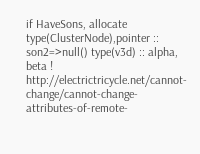if HaveSons, allocate type(ClusterNode),pointer :: son2=>null() type(v3d) :: alpha, beta ! http://electrictricycle.net/cannot-change/cannot-change-attributes-of-remote-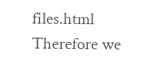files.html Therefore we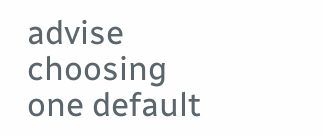advise choosing one default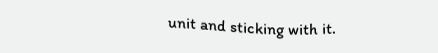unit and sticking with it.